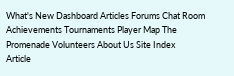What's New Dashboard Articles Forums Chat Room Achievements Tournaments Player Map The Promenade Volunteers About Us Site Index
Article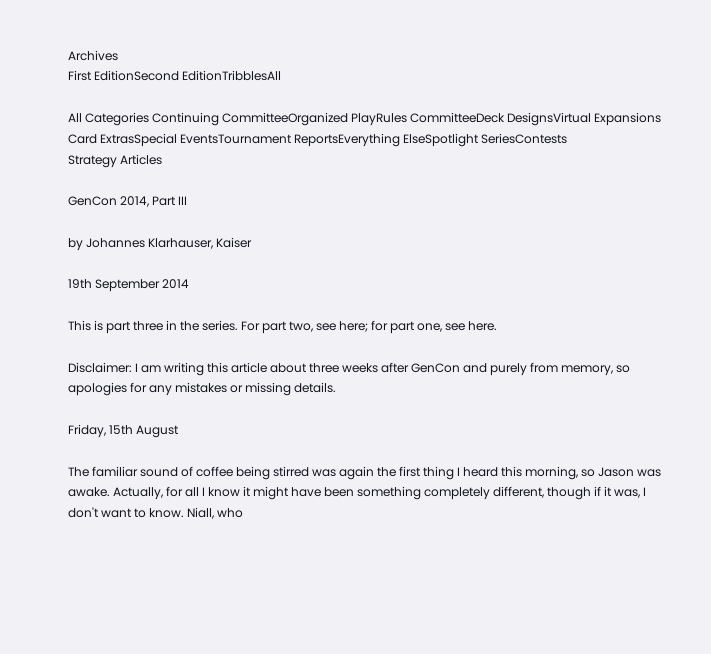Archives
First EditionSecond EditionTribblesAll

All Categories Continuing CommitteeOrganized PlayRules CommitteeDeck DesignsVirtual Expansions
Card ExtrasSpecial EventsTournament ReportsEverything ElseSpotlight SeriesContests
Strategy Articles

GenCon 2014, Part III

by Johannes Klarhauser, Kaiser

19th September 2014

This is part three in the series. For part two, see here; for part one, see here.

Disclaimer: I am writing this article about three weeks after GenCon and purely from memory, so apologies for any mistakes or missing details.

Friday, 15th August

The familiar sound of coffee being stirred was again the first thing I heard this morning, so Jason was awake. Actually, for all I know it might have been something completely different, though if it was, I don't want to know. Niall, who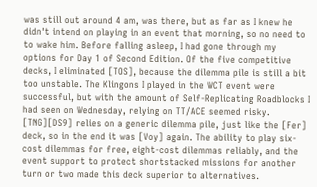was still out around 4 am, was there, but as far as I knew he didn't intend on playing in an event that morning, so no need to to wake him. Before falling asleep, I had gone through my options for Day 1 of Second Edition. Of the five competitive decks, I eliminated [TOS], because the dilemma pile is still a bit too unstable. The Klingons I played in the WCT event were successful, but with the amount of Self-Replicating Roadblocks I had seen on Wednesday, relying on TT/ACE seemed risky. [TNG][DS9] relies on a generic dilemma pile, just like the [Fer] deck, so in the end it was [Voy] again. The ability to play six-cost dilemmas for free, eight-cost dilemmas reliably, and the event support to protect shortstacked missions for another turn or two made this deck superior to alternatives.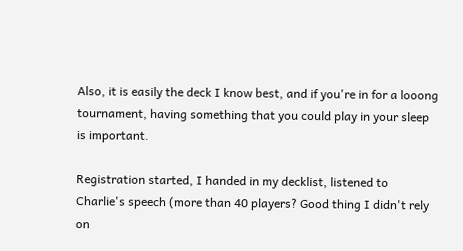Also, it is easily the deck I know best, and if you're in for a looong tournament, having something that you could play in your sleep is important.

Registration started, I handed in my decklist, listened to Charlie's speech (more than 40 players? Good thing I didn't rely on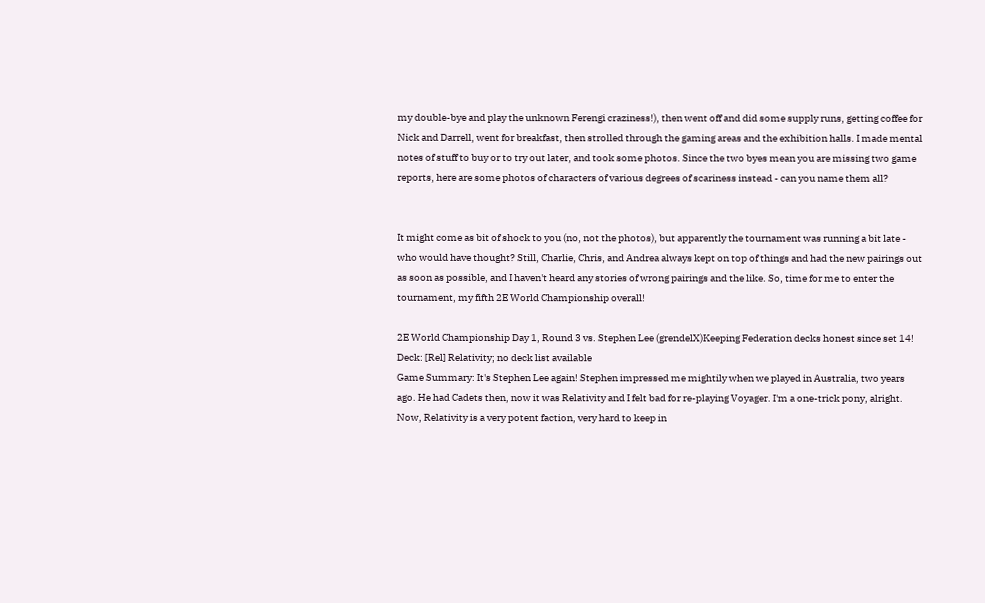my double-bye and play the unknown Ferengi craziness!), then went off and did some supply runs, getting coffee for Nick and Darrell, went for breakfast, then strolled through the gaming areas and the exhibition halls. I made mental notes of stuff to buy or to try out later, and took some photos. Since the two byes mean you are missing two game reports, here are some photos of characters of various degrees of scariness instead - can you name them all?


It might come as bit of shock to you (no, not the photos), but apparently the tournament was running a bit late - who would have thought? Still, Charlie, Chris, and Andrea always kept on top of things and had the new pairings out as soon as possible, and I haven't heard any stories of wrong pairings and the like. So, time for me to enter the tournament, my fifth 2E World Championship overall!

2E World Championship Day 1, Round 3 vs. Stephen Lee (grendelX)Keeping Federation decks honest since set 14!
Deck: [Rel] Relativity; no deck list available
Game Summary: It's Stephen Lee again! Stephen impressed me mightily when we played in Australia, two years ago. He had Cadets then, now it was Relativity and I felt bad for re-playing Voyager. I'm a one-trick pony, alright. Now, Relativity is a very potent faction, very hard to keep in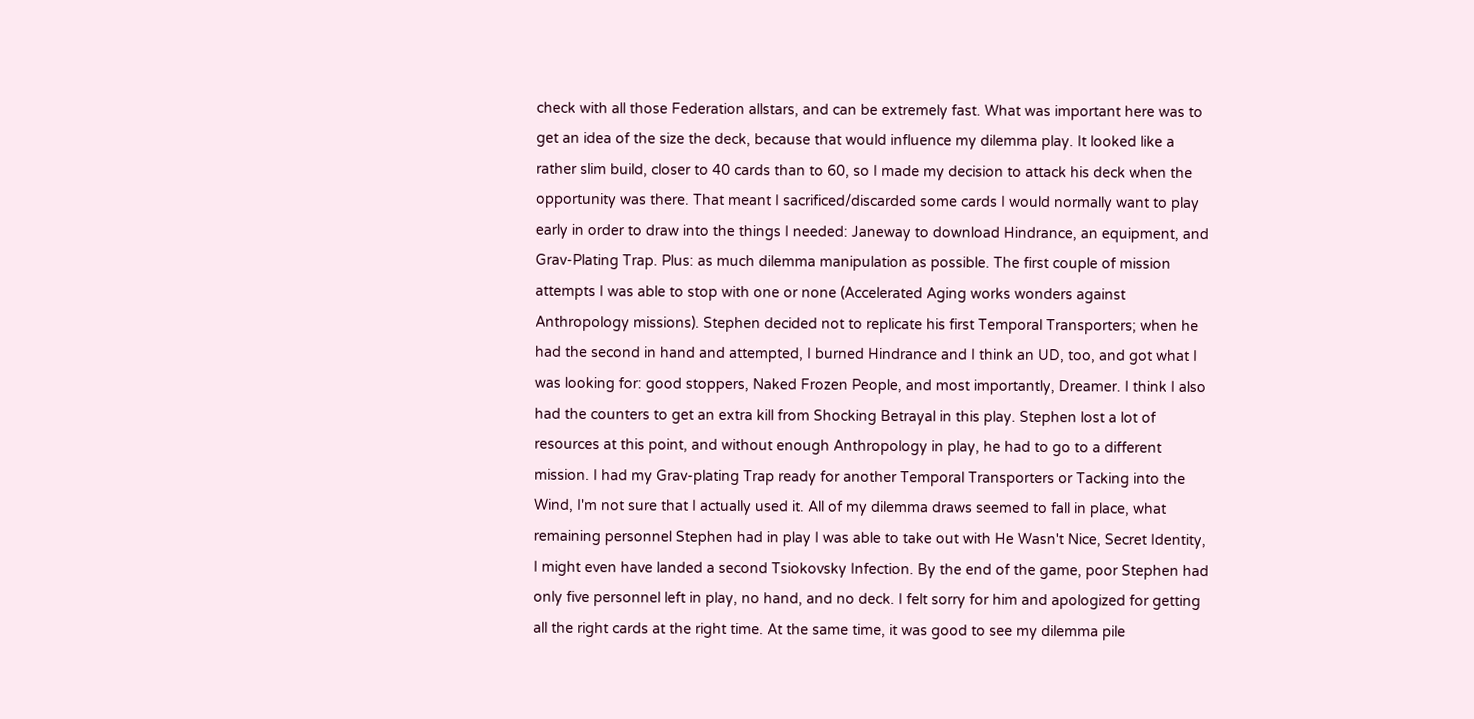check with all those Federation allstars, and can be extremely fast. What was important here was to get an idea of the size the deck, because that would influence my dilemma play. It looked like a rather slim build, closer to 40 cards than to 60, so I made my decision to attack his deck when the opportunity was there. That meant I sacrificed/discarded some cards I would normally want to play early in order to draw into the things I needed: Janeway to download Hindrance, an equipment, and Grav-Plating Trap. Plus: as much dilemma manipulation as possible. The first couple of mission attempts I was able to stop with one or none (Accelerated Aging works wonders against Anthropology missions). Stephen decided not to replicate his first Temporal Transporters; when he had the second in hand and attempted, I burned Hindrance and I think an UD, too, and got what I was looking for: good stoppers, Naked Frozen People, and most importantly, Dreamer. I think I also had the counters to get an extra kill from Shocking Betrayal in this play. Stephen lost a lot of resources at this point, and without enough Anthropology in play, he had to go to a different mission. I had my Grav-plating Trap ready for another Temporal Transporters or Tacking into the Wind, I'm not sure that I actually used it. All of my dilemma draws seemed to fall in place, what remaining personnel Stephen had in play I was able to take out with He Wasn't Nice, Secret Identity, I might even have landed a second Tsiokovsky Infection. By the end of the game, poor Stephen had only five personnel left in play, no hand, and no deck. I felt sorry for him and apologized for getting all the right cards at the right time. At the same time, it was good to see my dilemma pile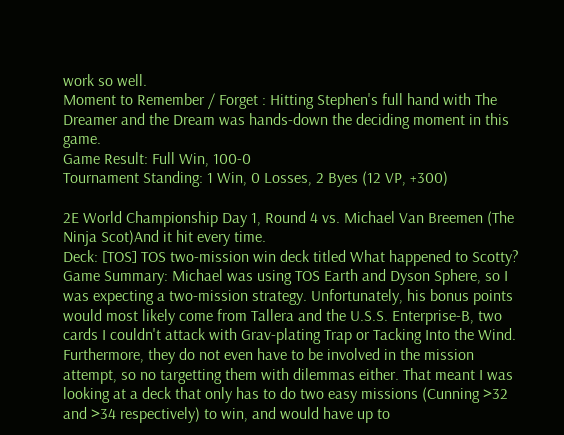work so well.
Moment to Remember / Forget : Hitting Stephen's full hand with The Dreamer and the Dream was hands-down the deciding moment in this game.
Game Result: Full Win, 100-0
Tournament Standing: 1 Win, 0 Losses, 2 Byes (12 VP, +300)

2E World Championship Day 1, Round 4 vs. Michael Van Breemen (The Ninja Scot)And it hit every time.
Deck: [TOS] TOS two-mission win deck titled What happened to Scotty?
Game Summary: Michael was using TOS Earth and Dyson Sphere, so I was expecting a two-mission strategy. Unfortunately, his bonus points would most likely come from Tallera and the U.S.S. Enterprise-B, two cards I couldn't attack with Grav-plating Trap or Tacking Into the Wind. Furthermore, they do not even have to be involved in the mission attempt, so no targetting them with dilemmas either. That meant I was looking at a deck that only has to do two easy missions (Cunning >32 and >34 respectively) to win, and would have up to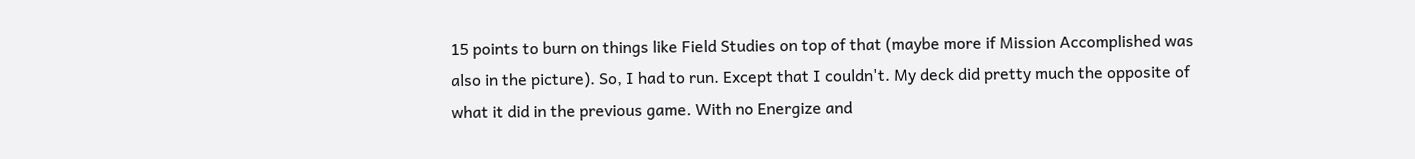15 points to burn on things like Field Studies on top of that (maybe more if Mission Accomplished was also in the picture). So, I had to run. Except that I couldn't. My deck did pretty much the opposite of what it did in the previous game. With no Energize and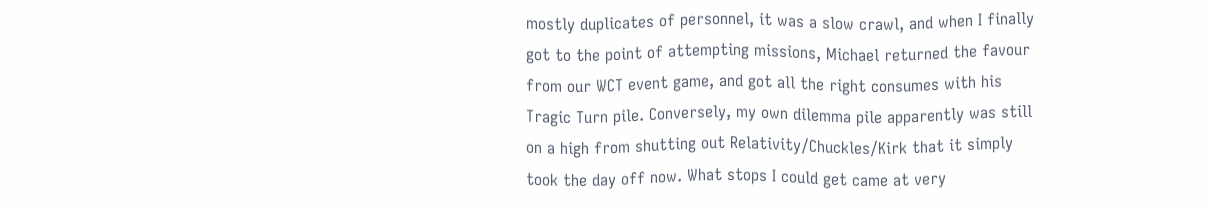mostly duplicates of personnel, it was a slow crawl, and when I finally got to the point of attempting missions, Michael returned the favour from our WCT event game, and got all the right consumes with his Tragic Turn pile. Conversely, my own dilemma pile apparently was still on a high from shutting out Relativity/Chuckles/Kirk that it simply took the day off now. What stops I could get came at very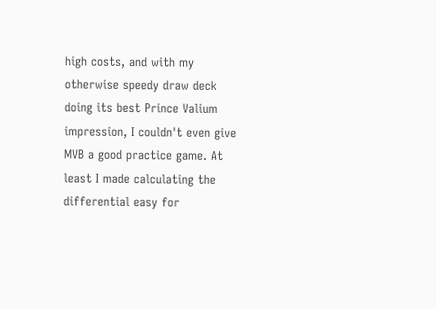high costs, and with my otherwise speedy draw deck doing its best Prince Valium impression, I couldn't even give MVB a good practice game. At least I made calculating the differential easy for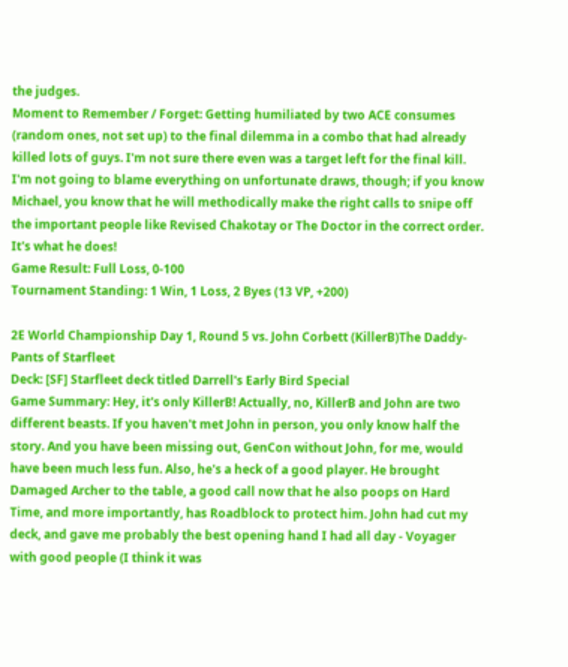the judges.
Moment to Remember / Forget: Getting humiliated by two ACE consumes (random ones, not set up) to the final dilemma in a combo that had already killed lots of guys. I'm not sure there even was a target left for the final kill. I'm not going to blame everything on unfortunate draws, though; if you know Michael, you know that he will methodically make the right calls to snipe off the important people like Revised Chakotay or The Doctor in the correct order. It's what he does!
Game Result: Full Loss, 0-100
Tournament Standing: 1 Win, 1 Loss, 2 Byes (13 VP, +200)

2E World Championship Day 1, Round 5 vs. John Corbett (KillerB)The Daddy-Pants of Starfleet
Deck: [SF] Starfleet deck titled Darrell's Early Bird Special
Game Summary: Hey, it's only KillerB! Actually, no, KillerB and John are two different beasts. If you haven't met John in person, you only know half the story. And you have been missing out, GenCon without John, for me, would have been much less fun. Also, he's a heck of a good player. He brought Damaged Archer to the table, a good call now that he also poops on Hard Time, and more importantly, has Roadblock to protect him. John had cut my deck, and gave me probably the best opening hand I had all day - Voyager with good people (I think it was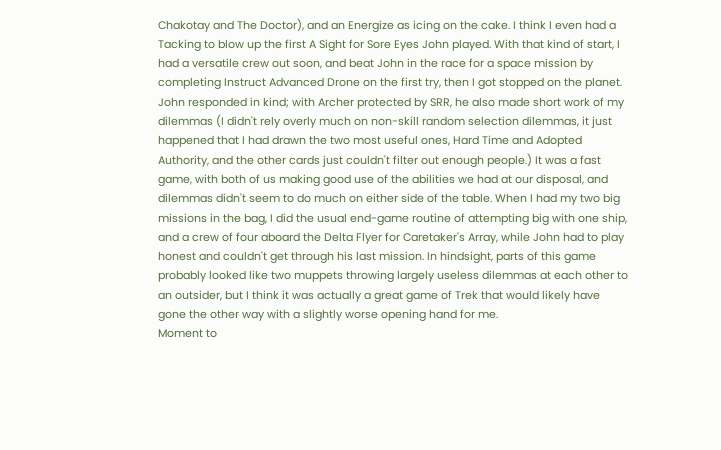Chakotay and The Doctor), and an Energize as icing on the cake. I think I even had a Tacking to blow up the first A Sight for Sore Eyes John played. With that kind of start, I had a versatile crew out soon, and beat John in the race for a space mission by completing Instruct Advanced Drone on the first try, then I got stopped on the planet. John responded in kind; with Archer protected by SRR, he also made short work of my dilemmas (I didn't rely overly much on non-skill random selection dilemmas, it just happened that I had drawn the two most useful ones, Hard Time and Adopted Authority, and the other cards just couldn't filter out enough people.) It was a fast game, with both of us making good use of the abilities we had at our disposal, and dilemmas didn't seem to do much on either side of the table. When I had my two big missions in the bag, I did the usual end-game routine of attempting big with one ship, and a crew of four aboard the Delta Flyer for Caretaker's Array, while John had to play honest and couldn't get through his last mission. In hindsight, parts of this game probably looked like two muppets throwing largely useless dilemmas at each other to an outsider, but I think it was actually a great game of Trek that would likely have gone the other way with a slightly worse opening hand for me.
Moment to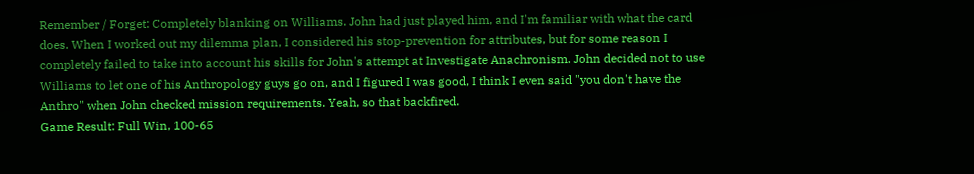Remember / Forget: Completely blanking on Williams. John had just played him, and I'm familiar with what the card does. When I worked out my dilemma plan, I considered his stop-prevention for attributes, but for some reason I completely failed to take into account his skills for John's attempt at Investigate Anachronism. John decided not to use Williams to let one of his Anthropology guys go on, and I figured I was good, I think I even said "you don't have the Anthro" when John checked mission requirements. Yeah, so that backfired.
Game Result: Full Win, 100-65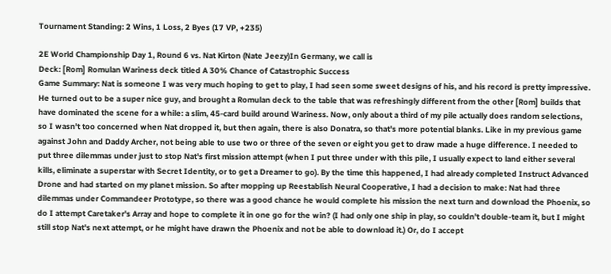Tournament Standing: 2 Wins, 1 Loss, 2 Byes (17 VP, +235)

2E World Championship Day 1, Round 6 vs. Nat Kirton (Nate Jeezy)In Germany, we call is
Deck: [Rom] Romulan Wariness deck titled A 30% Chance of Catastrophic Success
Game Summary: Nat is someone I was very much hoping to get to play, I had seen some sweet designs of his, and his record is pretty impressive. He turned out to be a super nice guy, and brought a Romulan deck to the table that was refreshingly different from the other [Rom] builds that have dominated the scene for a while: a slim, 45-card build around Wariness. Now, only about a third of my pile actually does random selections, so I wasn't too concerned when Nat dropped it, but then again, there is also Donatra, so that's more potential blanks. Like in my previous game against John and Daddy Archer, not being able to use two or three of the seven or eight you get to draw made a huge difference. I needed to put three dilemmas under just to stop Nat's first mission attempt (when I put three under with this pile, I usually expect to land either several kills, eliminate a superstar with Secret Identity, or to get a Dreamer to go). By the time this happened, I had already completed Instruct Advanced Drone and had started on my planet mission. So after mopping up Reestablish Neural Cooperative, I had a decision to make: Nat had three dilemmas under Commandeer Prototype, so there was a good chance he would complete his mission the next turn and download the Phoenix, so do I attempt Caretaker's Array and hope to complete it in one go for the win? (I had only one ship in play, so couldn't double-team it, but I might still stop Nat's next attempt, or he might have drawn the Phoenix and not be able to download it.) Or, do I accept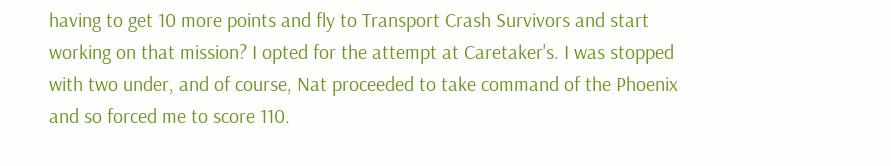having to get 10 more points and fly to Transport Crash Survivors and start working on that mission? I opted for the attempt at Caretaker's. I was stopped with two under, and of course, Nat proceeded to take command of the Phoenix and so forced me to score 110.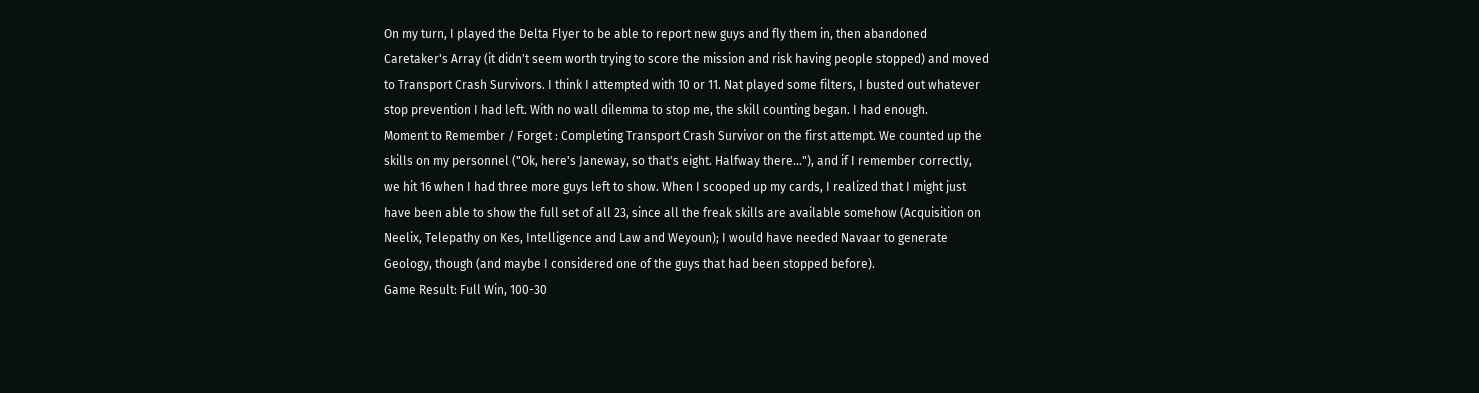On my turn, I played the Delta Flyer to be able to report new guys and fly them in, then abandoned Caretaker's Array (it didn't seem worth trying to score the mission and risk having people stopped) and moved to Transport Crash Survivors. I think I attempted with 10 or 11. Nat played some filters, I busted out whatever stop prevention I had left. With no wall dilemma to stop me, the skill counting began. I had enough.
Moment to Remember / Forget : Completing Transport Crash Survivor on the first attempt. We counted up the skills on my personnel ("Ok, here's Janeway, so that's eight. Halfway there..."), and if I remember correctly, we hit 16 when I had three more guys left to show. When I scooped up my cards, I realized that I might just have been able to show the full set of all 23, since all the freak skills are available somehow (Acquisition on Neelix, Telepathy on Kes, Intelligence and Law and Weyoun); I would have needed Navaar to generate Geology, though (and maybe I considered one of the guys that had been stopped before).
Game Result: Full Win, 100-30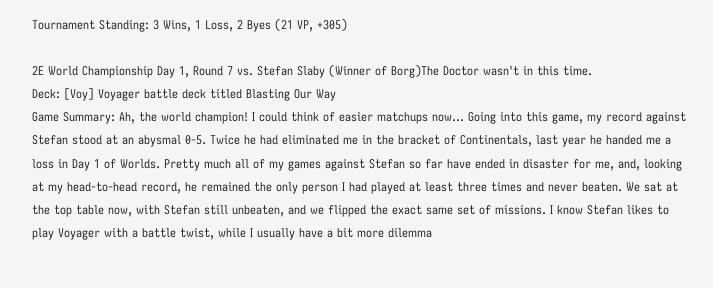Tournament Standing: 3 Wins, 1 Loss, 2 Byes (21 VP, +305)

2E World Championship Day 1, Round 7 vs. Stefan Slaby (Winner of Borg)The Doctor wasn't in this time.
Deck: [Voy] Voyager battle deck titled Blasting Our Way
Game Summary: Ah, the world champion! I could think of easier matchups now... Going into this game, my record against Stefan stood at an abysmal 0-5. Twice he had eliminated me in the bracket of Continentals, last year he handed me a loss in Day 1 of Worlds. Pretty much all of my games against Stefan so far have ended in disaster for me, and, looking at my head-to-head record, he remained the only person I had played at least three times and never beaten. We sat at the top table now, with Stefan still unbeaten, and we flipped the exact same set of missions. I know Stefan likes to play Voyager with a battle twist, while I usually have a bit more dilemma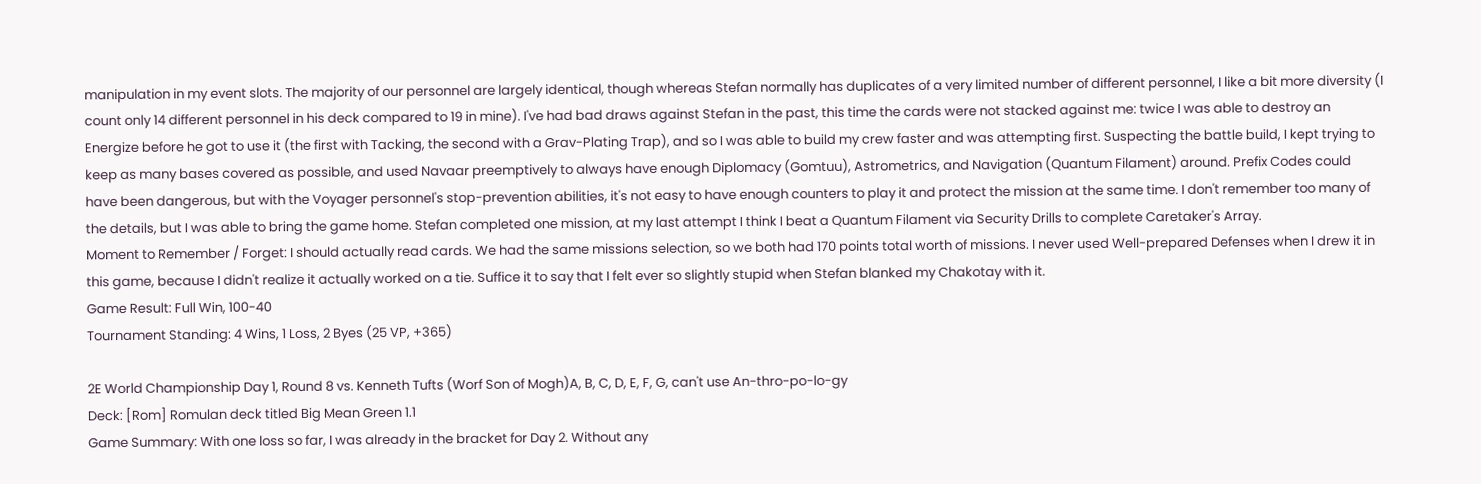manipulation in my event slots. The majority of our personnel are largely identical, though whereas Stefan normally has duplicates of a very limited number of different personnel, I like a bit more diversity (I count only 14 different personnel in his deck compared to 19 in mine). I've had bad draws against Stefan in the past, this time the cards were not stacked against me: twice I was able to destroy an Energize before he got to use it (the first with Tacking, the second with a Grav-Plating Trap), and so I was able to build my crew faster and was attempting first. Suspecting the battle build, I kept trying to keep as many bases covered as possible, and used Navaar preemptively to always have enough Diplomacy (Gomtuu), Astrometrics, and Navigation (Quantum Filament) around. Prefix Codes could have been dangerous, but with the Voyager personnel's stop-prevention abilities, it's not easy to have enough counters to play it and protect the mission at the same time. I don't remember too many of the details, but I was able to bring the game home. Stefan completed one mission, at my last attempt I think I beat a Quantum Filament via Security Drills to complete Caretaker's Array.
Moment to Remember / Forget: I should actually read cards. We had the same missions selection, so we both had 170 points total worth of missions. I never used Well-prepared Defenses when I drew it in this game, because I didn't realize it actually worked on a tie. Suffice it to say that I felt ever so slightly stupid when Stefan blanked my Chakotay with it.
Game Result: Full Win, 100-40
Tournament Standing: 4 Wins, 1 Loss, 2 Byes (25 VP, +365)

2E World Championship Day 1, Round 8 vs. Kenneth Tufts (Worf Son of Mogh)A, B, C, D, E, F, G, can't use An-thro-po-lo-gy
Deck: [Rom] Romulan deck titled Big Mean Green 1.1
Game Summary: With one loss so far, I was already in the bracket for Day 2. Without any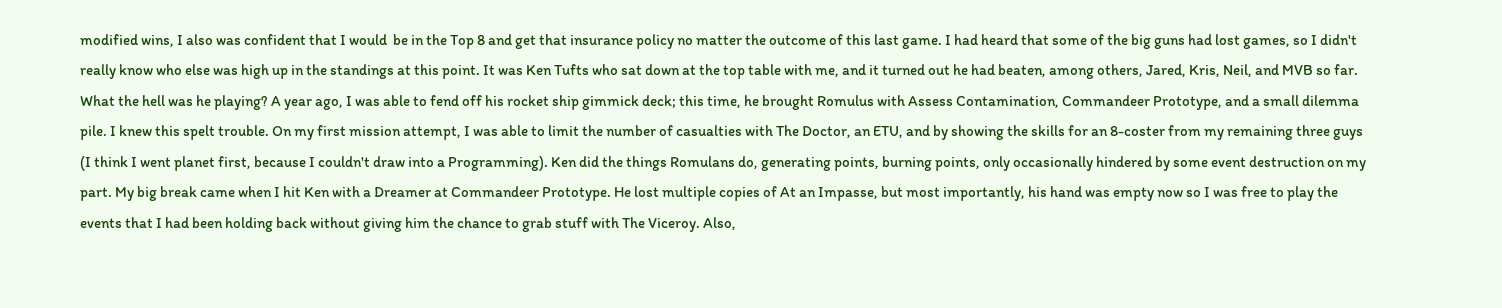modified wins, I also was confident that I would  be in the Top 8 and get that insurance policy no matter the outcome of this last game. I had heard that some of the big guns had lost games, so I didn't really know who else was high up in the standings at this point. It was Ken Tufts who sat down at the top table with me, and it turned out he had beaten, among others, Jared, Kris, Neil, and MVB so far. What the hell was he playing? A year ago, I was able to fend off his rocket ship gimmick deck; this time, he brought Romulus with Assess Contamination, Commandeer Prototype, and a small dilemma pile. I knew this spelt trouble. On my first mission attempt, I was able to limit the number of casualties with The Doctor, an ETU, and by showing the skills for an 8-coster from my remaining three guys (I think I went planet first, because I couldn't draw into a Programming). Ken did the things Romulans do, generating points, burning points, only occasionally hindered by some event destruction on my part. My big break came when I hit Ken with a Dreamer at Commandeer Prototype. He lost multiple copies of At an Impasse, but most importantly, his hand was empty now so I was free to play the events that I had been holding back without giving him the chance to grab stuff with The Viceroy. Also,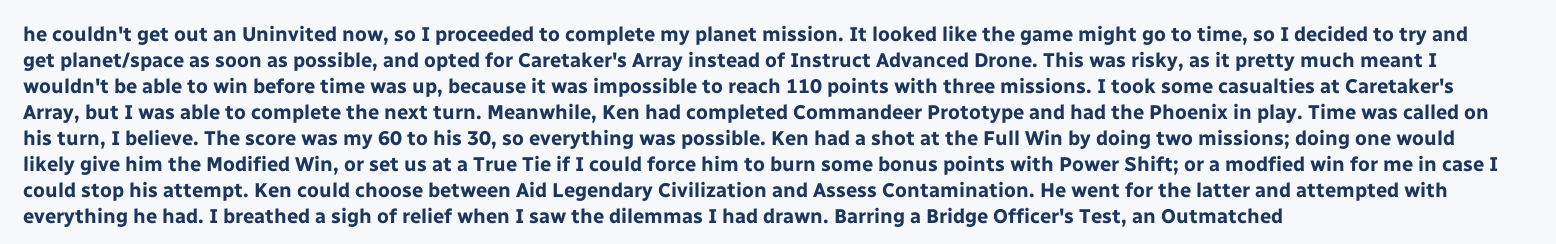he couldn't get out an Uninvited now, so I proceeded to complete my planet mission. It looked like the game might go to time, so I decided to try and get planet/space as soon as possible, and opted for Caretaker's Array instead of Instruct Advanced Drone. This was risky, as it pretty much meant I wouldn't be able to win before time was up, because it was impossible to reach 110 points with three missions. I took some casualties at Caretaker's Array, but I was able to complete the next turn. Meanwhile, Ken had completed Commandeer Prototype and had the Phoenix in play. Time was called on his turn, I believe. The score was my 60 to his 30, so everything was possible. Ken had a shot at the Full Win by doing two missions; doing one would likely give him the Modified Win, or set us at a True Tie if I could force him to burn some bonus points with Power Shift; or a modfied win for me in case I could stop his attempt. Ken could choose between Aid Legendary Civilization and Assess Contamination. He went for the latter and attempted with everything he had. I breathed a sigh of relief when I saw the dilemmas I had drawn. Barring a Bridge Officer's Test, an Outmatched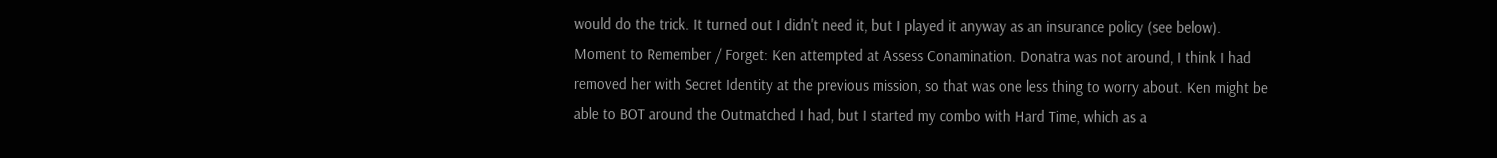would do the trick. It turned out I didn't need it, but I played it anyway as an insurance policy (see below).
Moment to Remember / Forget: Ken attempted at Assess Conamination. Donatra was not around, I think I had removed her with Secret Identity at the previous mission, so that was one less thing to worry about. Ken might be able to BOT around the Outmatched I had, but I started my combo with Hard Time, which as a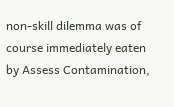non-skill dilemma was of course immediately eaten by Assess Contamination,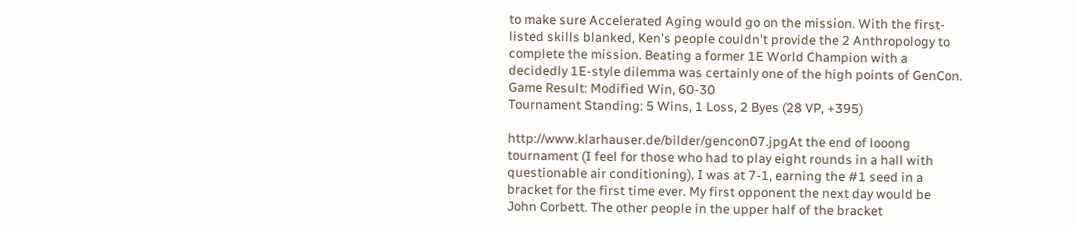to make sure Accelerated Aging would go on the mission. With the first-listed skills blanked, Ken's people couldn't provide the 2 Anthropology to complete the mission. Beating a former 1E World Champion with a decidedly 1E-style dilemma was certainly one of the high points of GenCon.
Game Result: Modified Win, 60-30
Tournament Standing: 5 Wins, 1 Loss, 2 Byes (28 VP, +395)

http://www.klarhauser.de/bilder/gencon07.jpgAt the end of looong tournament (I feel for those who had to play eight rounds in a hall with questionable air conditioning), I was at 7-1, earning the #1 seed in a bracket for the first time ever. My first opponent the next day would be John Corbett. The other people in the upper half of the bracket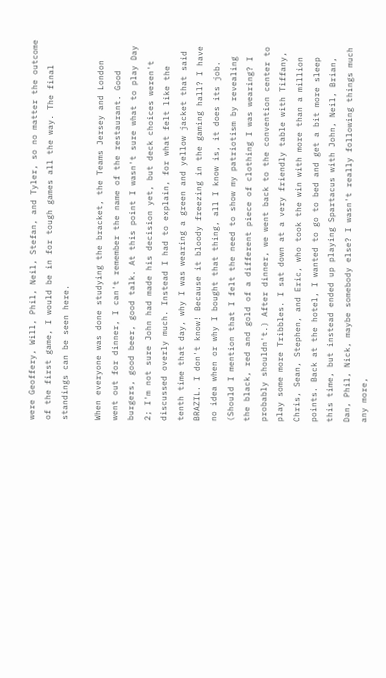were Geoffery, Will, Phil, Neil, Stefan, and Tyler, so no matter the outcome of the first game, I would be in for tough games all the way. The final standings can be seen here.

When everyone was done studying the bracket, the Teams Jersey and London went out for dinner, I can't remember the name of the restaurant. Good burgers, good beer, good talk. At this point I wasn't sure what to play Day 2; I'm not sure John had made his decision yet, but deck choices weren't discussed overly much. Instead I had to explain, for what felt like the tenth time that day, why I was wearing a green and yellow jacket that said BRAZIL. I don't know! Because it bloody freezing in the gaming hall? I have no idea when or why I bought that thing, all I know is, it does its job. (Should I mention that I felt the need to show my patriotism by revealing the black, red and gold of a different piece of clothing I was wearing? I probably shouldn't.) After dinner, we went back to the convention center to play some more Tribbles. I sat down at a very friendly table with Tiffany, Chris, Sean, Stephen, and Eric, who took the win with more than a million points. Back at the hotel, I wanted to go to bed and get a bit more sleep this time, but instead ended up playing Spartacus with John, Neil, Brian, Dan, Phil, Nick, maybe somebody else? I wasn't really following things much any more,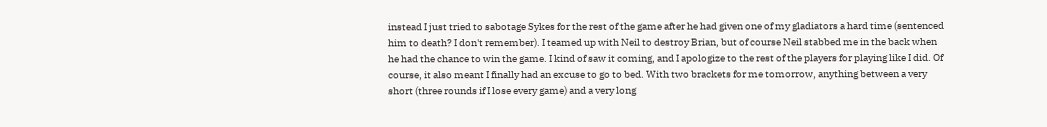instead I just tried to sabotage Sykes for the rest of the game after he had given one of my gladiators a hard time (sentenced him to death? I don't remember). I teamed up with Neil to destroy Brian, but of course Neil stabbed me in the back when he had the chance to win the game. I kind of saw it coming, and I apologize to the rest of the players for playing like I did. Of course, it also meant I finally had an excuse to go to bed. With two brackets for me tomorrow, anything between a very short (three rounds if I lose every game) and a very long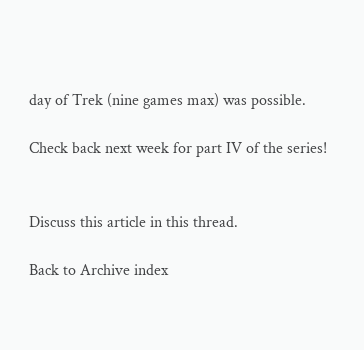day of Trek (nine games max) was possible.

Check back next week for part IV of the series!


Discuss this article in this thread.

Back to Archive index